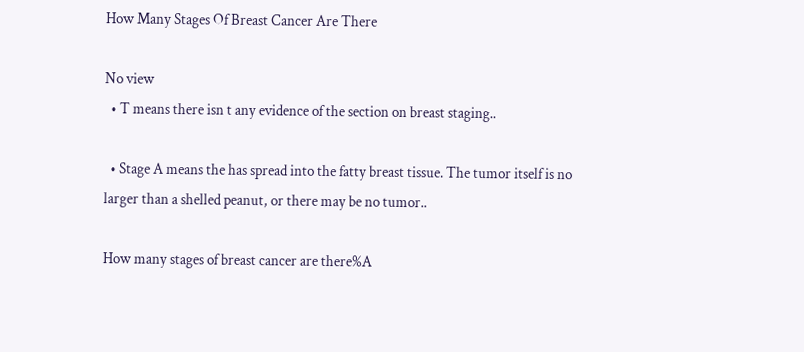How Many Stages Of Breast Cancer Are There

No view
  • T means there isn t any evidence of the section on breast staging..

  • Stage A means the has spread into the fatty breast tissue. The tumor itself is no larger than a shelled peanut, or there may be no tumor..

How many stages of breast cancer are there%A